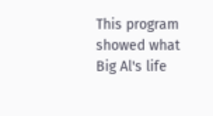This program showed what Big Al's life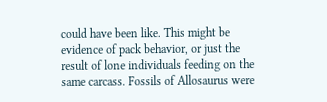could have been like. This might be evidence of pack behavior, or just the result of lone individuals feeding on the same carcass. Fossils of Allosaurus were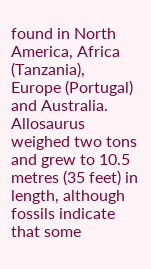found in North America, Africa (Tanzania), Europe (Portugal) and Australia. Allosaurus weighed two tons and grew to 10.5 metres (35 feet) in length, although fossils indicate that some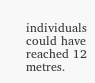individuals could have reached 12 metres.